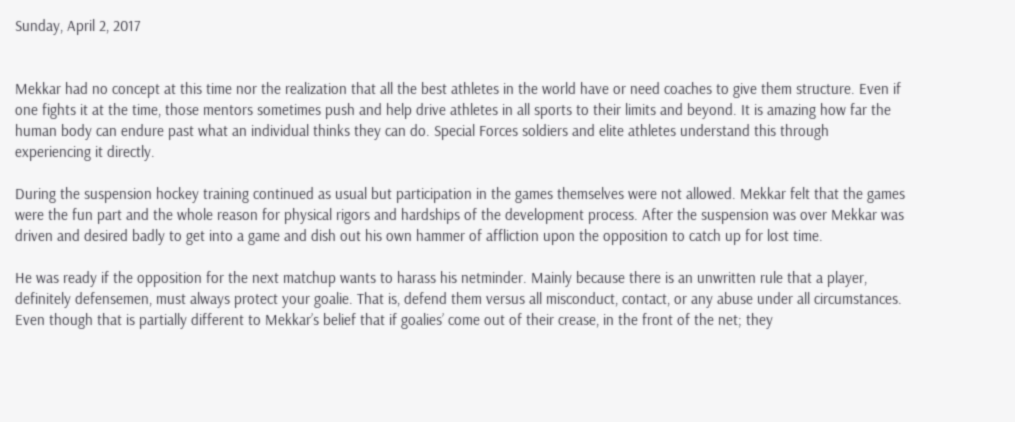Sunday, April 2, 2017


Mekkar had no concept at this time nor the realization that all the best athletes in the world have or need coaches to give them structure. Even if one fights it at the time, those mentors sometimes push and help drive athletes in all sports to their limits and beyond. It is amazing how far the human body can endure past what an individual thinks they can do. Special Forces soldiers and elite athletes understand this through experiencing it directly.

During the suspension hockey training continued as usual but participation in the games themselves were not allowed. Mekkar felt that the games were the fun part and the whole reason for physical rigors and hardships of the development process. After the suspension was over Mekkar was driven and desired badly to get into a game and dish out his own hammer of affliction upon the opposition to catch up for lost time.

He was ready if the opposition for the next matchup wants to harass his netminder. Mainly because there is an unwritten rule that a player, definitely defensemen, must always protect your goalie. That is, defend them versus all misconduct, contact, or any abuse under all circumstances. Even though that is partially different to Mekkar’s belief that if goalies’ come out of their crease, in the front of the net; they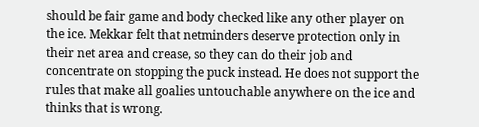should be fair game and body checked like any other player on the ice. Mekkar felt that netminders deserve protection only in their net area and crease, so they can do their job and concentrate on stopping the puck instead. He does not support the rules that make all goalies untouchable anywhere on the ice and thinks that is wrong.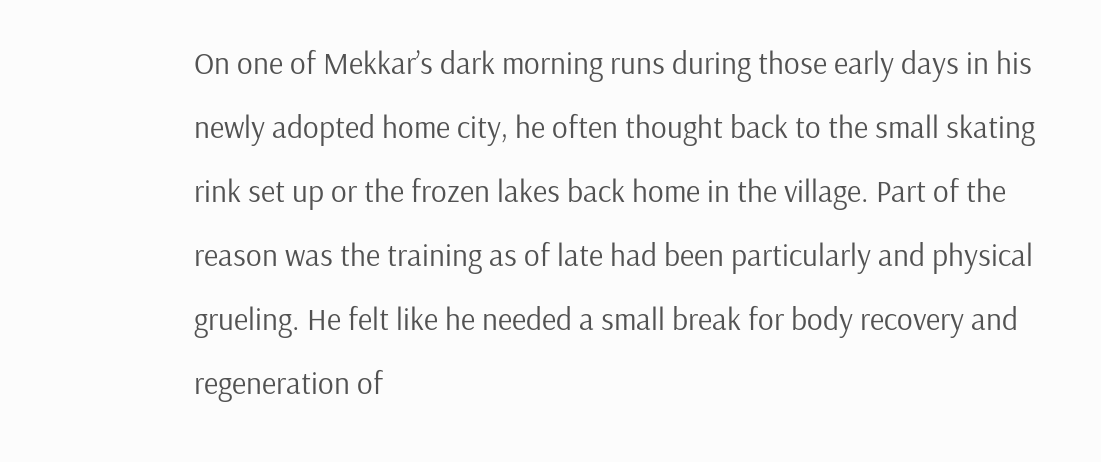On one of Mekkar’s dark morning runs during those early days in his newly adopted home city, he often thought back to the small skating rink set up or the frozen lakes back home in the village. Part of the reason was the training as of late had been particularly and physical grueling. He felt like he needed a small break for body recovery and regeneration of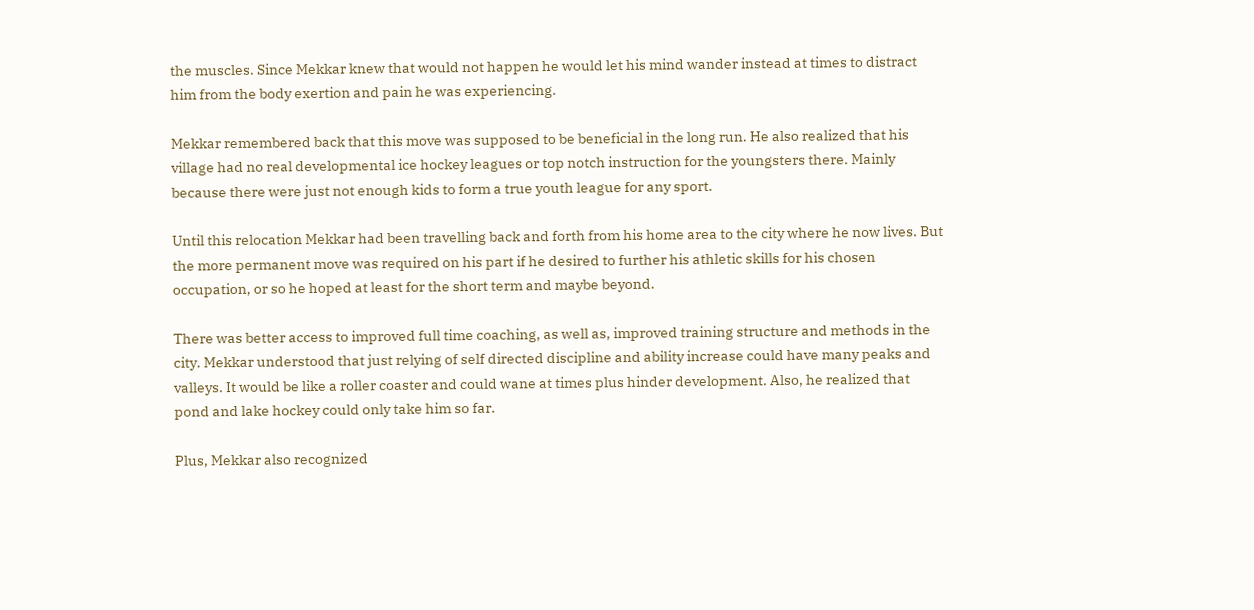the muscles. Since Mekkar knew that would not happen he would let his mind wander instead at times to distract him from the body exertion and pain he was experiencing.

Mekkar remembered back that this move was supposed to be beneficial in the long run. He also realized that his village had no real developmental ice hockey leagues or top notch instruction for the youngsters there. Mainly because there were just not enough kids to form a true youth league for any sport.

Until this relocation Mekkar had been travelling back and forth from his home area to the city where he now lives. But the more permanent move was required on his part if he desired to further his athletic skills for his chosen occupation, or so he hoped at least for the short term and maybe beyond.

There was better access to improved full time coaching, as well as, improved training structure and methods in the city. Mekkar understood that just relying of self directed discipline and ability increase could have many peaks and valleys. It would be like a roller coaster and could wane at times plus hinder development. Also, he realized that pond and lake hockey could only take him so far.

Plus, Mekkar also recognized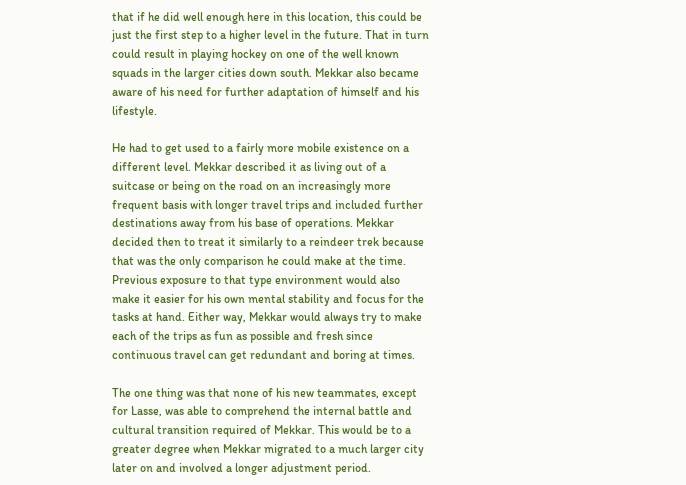that if he did well enough here in this location, this could be just the first step to a higher level in the future. That in turn could result in playing hockey on one of the well known squads in the larger cities down south. Mekkar also became aware of his need for further adaptation of himself and his lifestyle.

He had to get used to a fairly more mobile existence on a different level. Mekkar described it as living out of a suitcase or being on the road on an increasingly more frequent basis with longer travel trips and included further destinations away from his base of operations. Mekkar decided then to treat it similarly to a reindeer trek because that was the only comparison he could make at the time. Previous exposure to that type environment would also make it easier for his own mental stability and focus for the tasks at hand. Either way, Mekkar would always try to make each of the trips as fun as possible and fresh since continuous travel can get redundant and boring at times.

The one thing was that none of his new teammates, except for Lasse, was able to comprehend the internal battle and cultural transition required of Mekkar. This would be to a greater degree when Mekkar migrated to a much larger city later on and involved a longer adjustment period.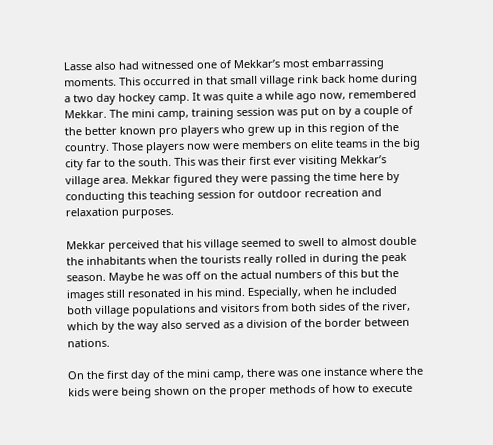Lasse also had witnessed one of Mekkar’s most embarrassing moments. This occurred in that small village rink back home during a two day hockey camp. It was quite a while ago now, remembered Mekkar. The mini camp, training session was put on by a couple of the better known pro players who grew up in this region of the country. Those players now were members on elite teams in the big city far to the south. This was their first ever visiting Mekkar’s village area. Mekkar figured they were passing the time here by conducting this teaching session for outdoor recreation and relaxation purposes.

Mekkar perceived that his village seemed to swell to almost double the inhabitants when the tourists really rolled in during the peak season. Maybe he was off on the actual numbers of this but the images still resonated in his mind. Especially, when he included both village populations and visitors from both sides of the river, which by the way also served as a division of the border between nations.

On the first day of the mini camp, there was one instance where the kids were being shown on the proper methods of how to execute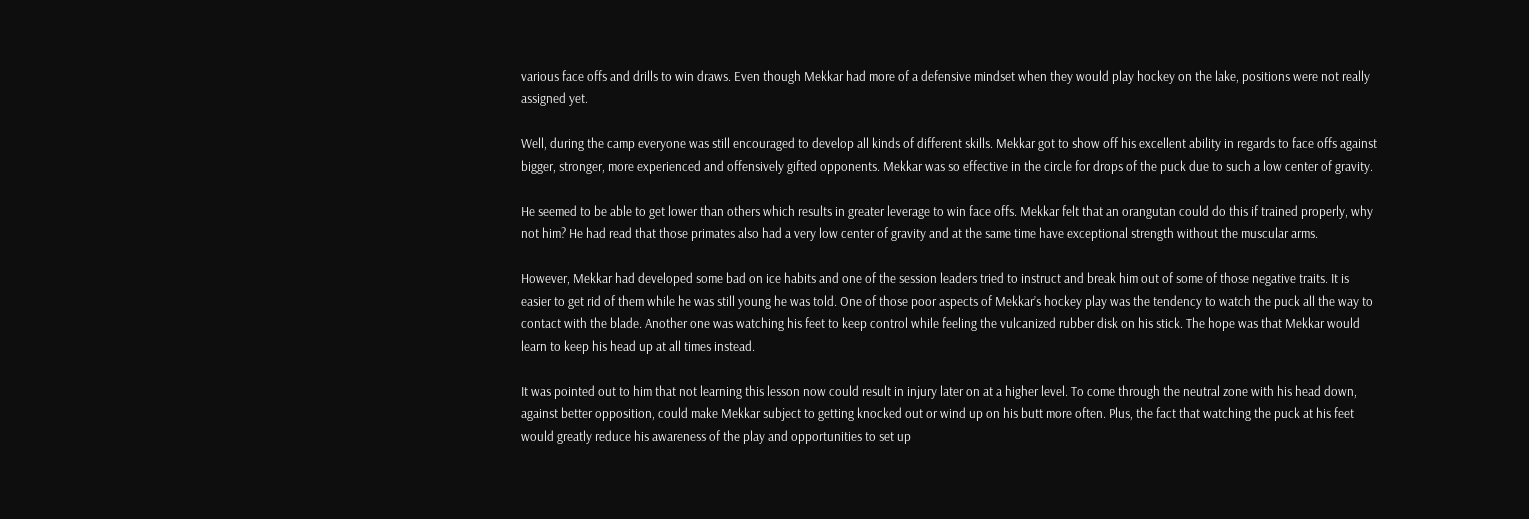various face offs and drills to win draws. Even though Mekkar had more of a defensive mindset when they would play hockey on the lake, positions were not really assigned yet.

Well, during the camp everyone was still encouraged to develop all kinds of different skills. Mekkar got to show off his excellent ability in regards to face offs against bigger, stronger, more experienced and offensively gifted opponents. Mekkar was so effective in the circle for drops of the puck due to such a low center of gravity.

He seemed to be able to get lower than others which results in greater leverage to win face offs. Mekkar felt that an orangutan could do this if trained properly, why not him? He had read that those primates also had a very low center of gravity and at the same time have exceptional strength without the muscular arms.

However, Mekkar had developed some bad on ice habits and one of the session leaders tried to instruct and break him out of some of those negative traits. It is easier to get rid of them while he was still young he was told. One of those poor aspects of Mekkar’s hockey play was the tendency to watch the puck all the way to contact with the blade. Another one was watching his feet to keep control while feeling the vulcanized rubber disk on his stick. The hope was that Mekkar would learn to keep his head up at all times instead.

It was pointed out to him that not learning this lesson now could result in injury later on at a higher level. To come through the neutral zone with his head down, against better opposition, could make Mekkar subject to getting knocked out or wind up on his butt more often. Plus, the fact that watching the puck at his feet would greatly reduce his awareness of the play and opportunities to set up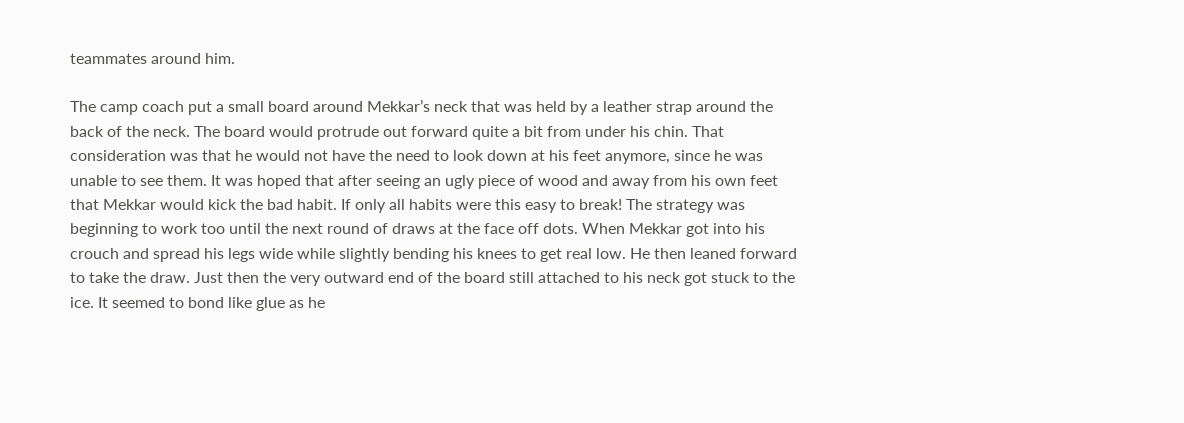teammates around him.

The camp coach put a small board around Mekkar’s neck that was held by a leather strap around the back of the neck. The board would protrude out forward quite a bit from under his chin. That consideration was that he would not have the need to look down at his feet anymore, since he was unable to see them. It was hoped that after seeing an ugly piece of wood and away from his own feet that Mekkar would kick the bad habit. If only all habits were this easy to break! The strategy was beginning to work too until the next round of draws at the face off dots. When Mekkar got into his crouch and spread his legs wide while slightly bending his knees to get real low. He then leaned forward to take the draw. Just then the very outward end of the board still attached to his neck got stuck to the ice. It seemed to bond like glue as he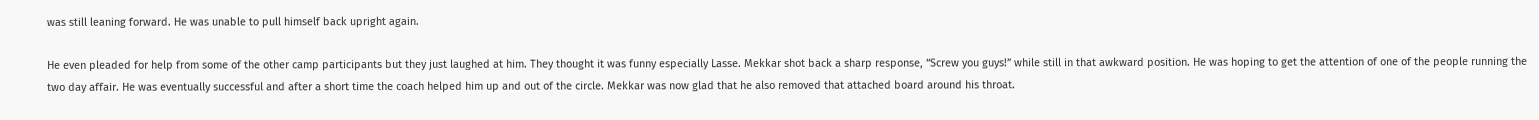was still leaning forward. He was unable to pull himself back upright again.

He even pleaded for help from some of the other camp participants but they just laughed at him. They thought it was funny especially Lasse. Mekkar shot back a sharp response, “Screw you guys!” while still in that awkward position. He was hoping to get the attention of one of the people running the two day affair. He was eventually successful and after a short time the coach helped him up and out of the circle. Mekkar was now glad that he also removed that attached board around his throat.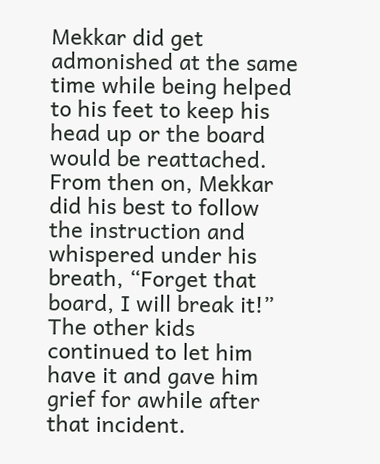Mekkar did get admonished at the same time while being helped to his feet to keep his head up or the board would be reattached. From then on, Mekkar did his best to follow
the instruction and whispered under his breath, “Forget that board, I will break it!” The other kids continued to let him have it and gave him grief for awhile after that incident.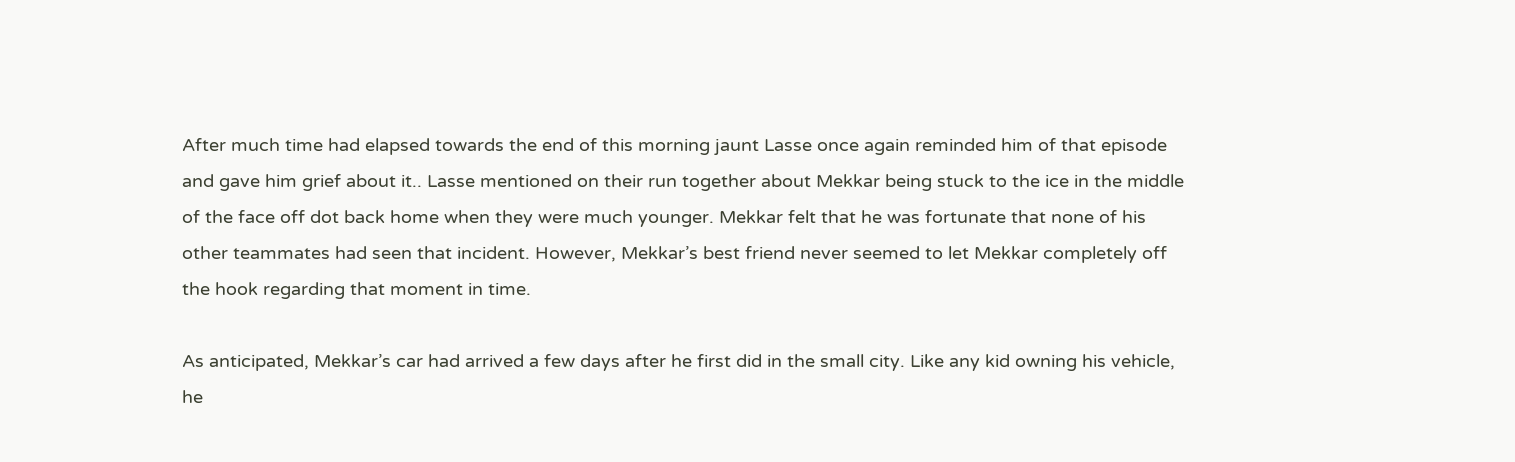After much time had elapsed towards the end of this morning jaunt Lasse once again reminded him of that episode and gave him grief about it.. Lasse mentioned on their run together about Mekkar being stuck to the ice in the middle of the face off dot back home when they were much younger. Mekkar felt that he was fortunate that none of his other teammates had seen that incident. However, Mekkar’s best friend never seemed to let Mekkar completely off the hook regarding that moment in time.

As anticipated, Mekkar’s car had arrived a few days after he first did in the small city. Like any kid owning his vehicle, he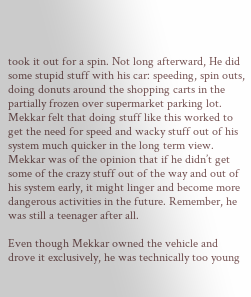took it out for a spin. Not long afterward, He did some stupid stuff with his car: speeding, spin outs, doing donuts around the shopping carts in the partially frozen over supermarket parking lot. Mekkar felt that doing stuff like this worked to get the need for speed and wacky stuff out of his system much quicker in the long term view. Mekkar was of the opinion that if he didn’t get some of the crazy stuff out of the way and out of his system early, it might linger and become more dangerous activities in the future. Remember, he was still a teenager after all.

Even though Mekkar owned the vehicle and drove it exclusively, he was technically too young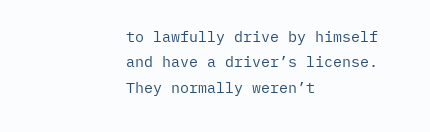to lawfully drive by himself and have a driver’s license. They normally weren’t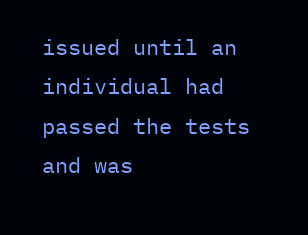issued until an individual had passed the tests and was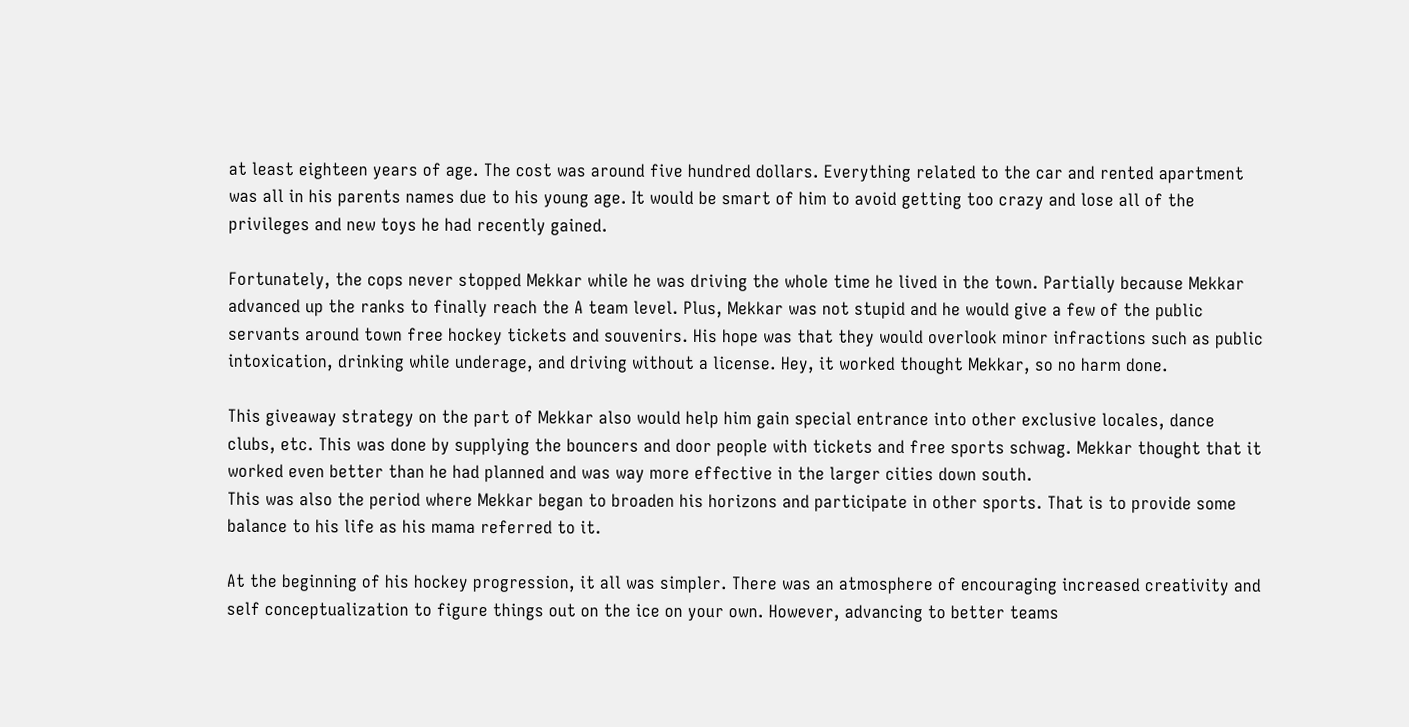at least eighteen years of age. The cost was around five hundred dollars. Everything related to the car and rented apartment was all in his parents names due to his young age. It would be smart of him to avoid getting too crazy and lose all of the privileges and new toys he had recently gained.

Fortunately, the cops never stopped Mekkar while he was driving the whole time he lived in the town. Partially because Mekkar advanced up the ranks to finally reach the A team level. Plus, Mekkar was not stupid and he would give a few of the public servants around town free hockey tickets and souvenirs. His hope was that they would overlook minor infractions such as public intoxication, drinking while underage, and driving without a license. Hey, it worked thought Mekkar, so no harm done.

This giveaway strategy on the part of Mekkar also would help him gain special entrance into other exclusive locales, dance clubs, etc. This was done by supplying the bouncers and door people with tickets and free sports schwag. Mekkar thought that it worked even better than he had planned and was way more effective in the larger cities down south.
This was also the period where Mekkar began to broaden his horizons and participate in other sports. That is to provide some balance to his life as his mama referred to it.

At the beginning of his hockey progression, it all was simpler. There was an atmosphere of encouraging increased creativity and self conceptualization to figure things out on the ice on your own. However, advancing to better teams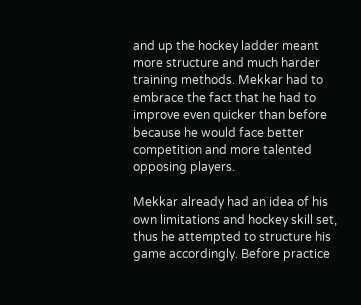and up the hockey ladder meant more structure and much harder training methods. Mekkar had to embrace the fact that he had to improve even quicker than before because he would face better competition and more talented opposing players.

Mekkar already had an idea of his own limitations and hockey skill set, thus he attempted to structure his game accordingly. Before practice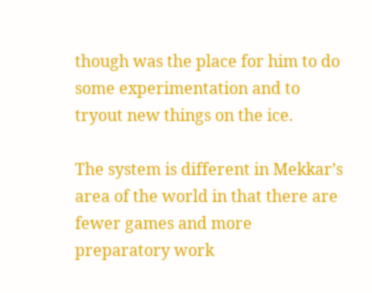though was the place for him to do some experimentation and to tryout new things on the ice.

The system is different in Mekkar’s area of the world in that there are fewer games and more preparatory work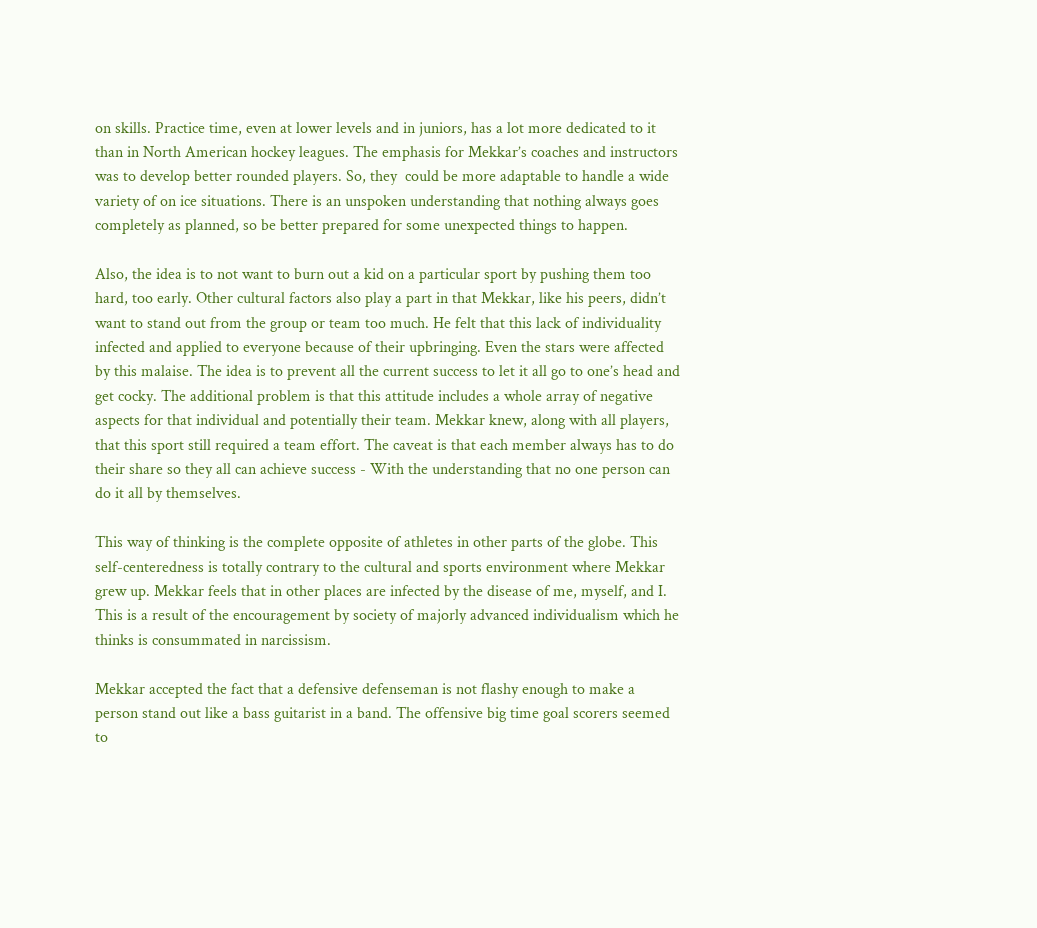on skills. Practice time, even at lower levels and in juniors, has a lot more dedicated to it than in North American hockey leagues. The emphasis for Mekkar’s coaches and instructors was to develop better rounded players. So, they  could be more adaptable to handle a wide variety of on ice situations. There is an unspoken understanding that nothing always goes completely as planned, so be better prepared for some unexpected things to happen.

Also, the idea is to not want to burn out a kid on a particular sport by pushing them too hard, too early. Other cultural factors also play a part in that Mekkar, like his peers, didn’t want to stand out from the group or team too much. He felt that this lack of individuality infected and applied to everyone because of their upbringing. Even the stars were affected by this malaise. The idea is to prevent all the current success to let it all go to one’s head and get cocky. The additional problem is that this attitude includes a whole array of negative aspects for that individual and potentially their team. Mekkar knew, along with all players, that this sport still required a team effort. The caveat is that each member always has to do their share so they all can achieve success - With the understanding that no one person can do it all by themselves.

This way of thinking is the complete opposite of athletes in other parts of the globe. This self-centeredness is totally contrary to the cultural and sports environment where Mekkar grew up. Mekkar feels that in other places are infected by the disease of me, myself, and I. This is a result of the encouragement by society of majorly advanced individualism which he thinks is consummated in narcissism.

Mekkar accepted the fact that a defensive defenseman is not flashy enough to make a person stand out like a bass guitarist in a band. The offensive big time goal scorers seemed to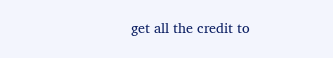get all the credit to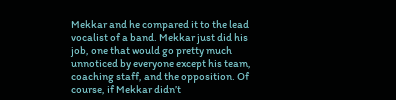Mekkar and he compared it to the lead vocalist of a band. Mekkar just did his job, one that would go pretty much unnoticed by everyone except his team, coaching staff, and the opposition. Of course, if Mekkar didn’t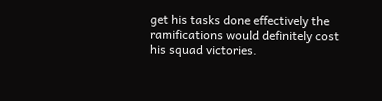get his tasks done effectively the ramifications would definitely cost his squad victories.